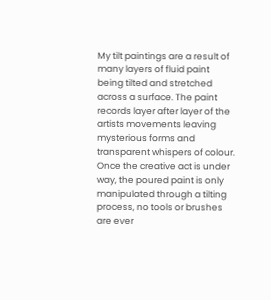My tilt paintings are a result of many layers of fluid paint being tilted and stretched across a surface. The paint records layer after layer of the artists movements leaving mysterious forms and transparent whispers of colour. Once the creative act is under way, the poured paint is only manipulated through a tilting process, no tools or brushes are ever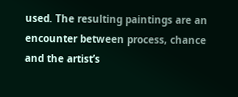used. The resulting paintings are an encounter between process, chance and the artist’s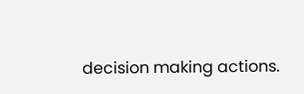decision making actions.